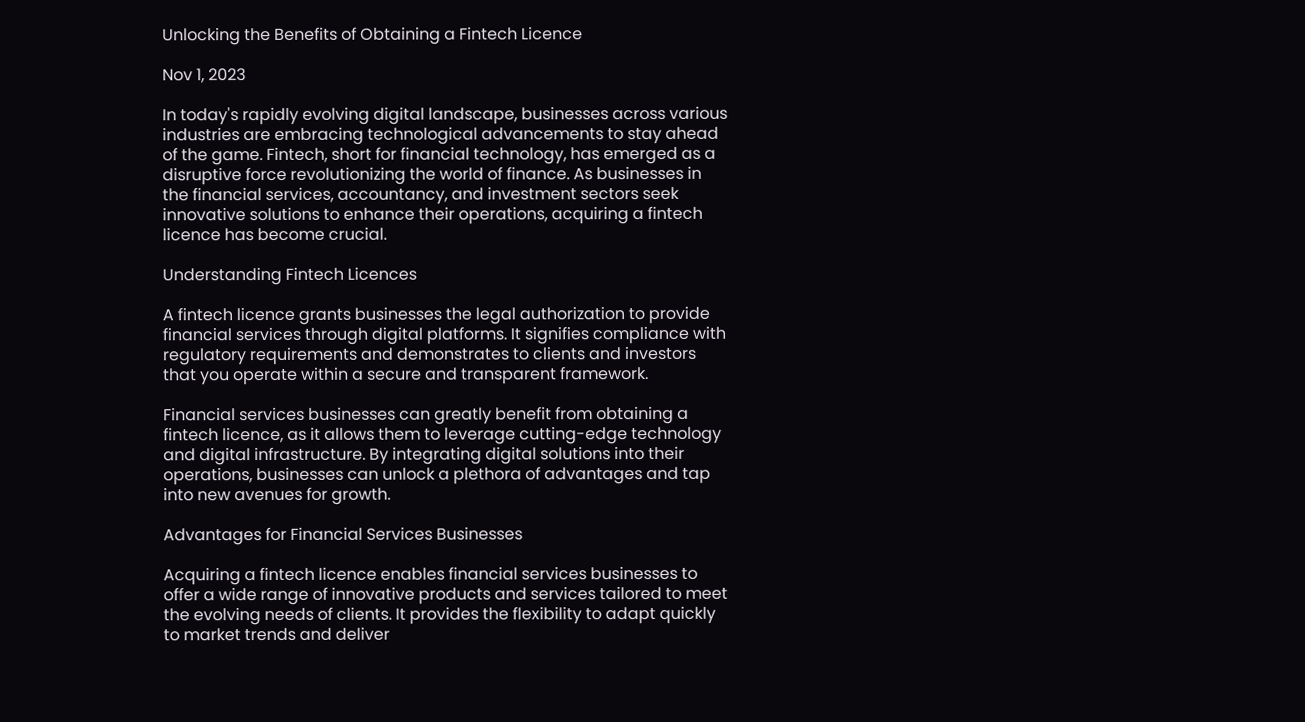Unlocking the Benefits of Obtaining a Fintech Licence

Nov 1, 2023

In today's rapidly evolving digital landscape, businesses across various industries are embracing technological advancements to stay ahead of the game. Fintech, short for financial technology, has emerged as a disruptive force revolutionizing the world of finance. As businesses in the financial services, accountancy, and investment sectors seek innovative solutions to enhance their operations, acquiring a fintech licence has become crucial.

Understanding Fintech Licences

A fintech licence grants businesses the legal authorization to provide financial services through digital platforms. It signifies compliance with regulatory requirements and demonstrates to clients and investors that you operate within a secure and transparent framework.

Financial services businesses can greatly benefit from obtaining a fintech licence, as it allows them to leverage cutting-edge technology and digital infrastructure. By integrating digital solutions into their operations, businesses can unlock a plethora of advantages and tap into new avenues for growth.

Advantages for Financial Services Businesses

Acquiring a fintech licence enables financial services businesses to offer a wide range of innovative products and services tailored to meet the evolving needs of clients. It provides the flexibility to adapt quickly to market trends and deliver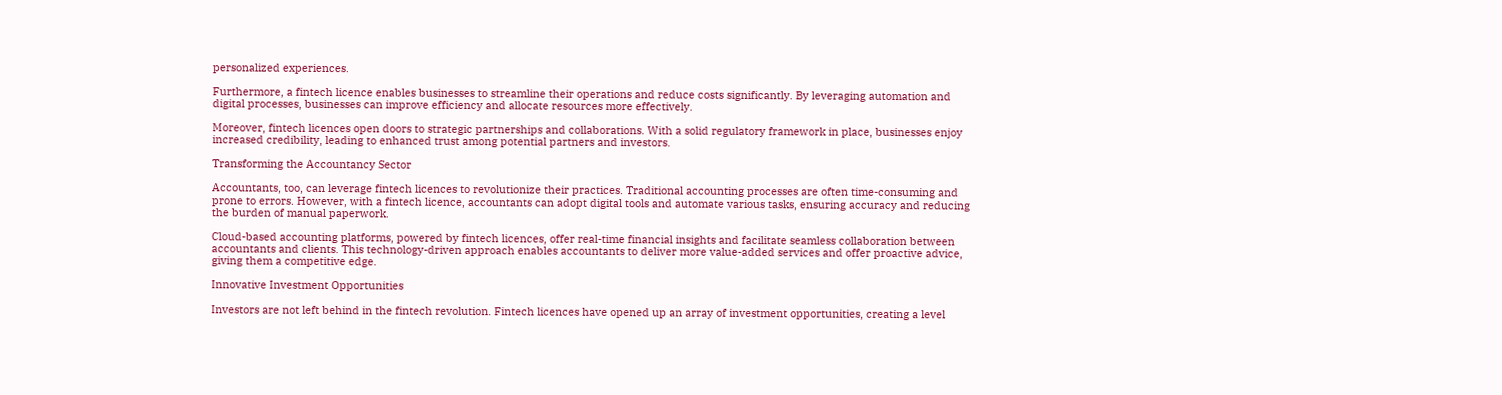personalized experiences.

Furthermore, a fintech licence enables businesses to streamline their operations and reduce costs significantly. By leveraging automation and digital processes, businesses can improve efficiency and allocate resources more effectively.

Moreover, fintech licences open doors to strategic partnerships and collaborations. With a solid regulatory framework in place, businesses enjoy increased credibility, leading to enhanced trust among potential partners and investors.

Transforming the Accountancy Sector

Accountants, too, can leverage fintech licences to revolutionize their practices. Traditional accounting processes are often time-consuming and prone to errors. However, with a fintech licence, accountants can adopt digital tools and automate various tasks, ensuring accuracy and reducing the burden of manual paperwork.

Cloud-based accounting platforms, powered by fintech licences, offer real-time financial insights and facilitate seamless collaboration between accountants and clients. This technology-driven approach enables accountants to deliver more value-added services and offer proactive advice, giving them a competitive edge.

Innovative Investment Opportunities

Investors are not left behind in the fintech revolution. Fintech licences have opened up an array of investment opportunities, creating a level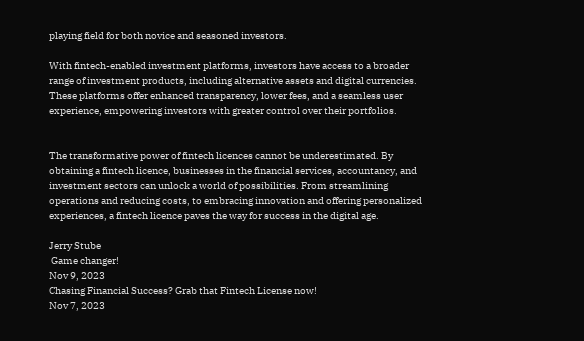playing field for both novice and seasoned investors.

With fintech-enabled investment platforms, investors have access to a broader range of investment products, including alternative assets and digital currencies. These platforms offer enhanced transparency, lower fees, and a seamless user experience, empowering investors with greater control over their portfolios.


The transformative power of fintech licences cannot be underestimated. By obtaining a fintech licence, businesses in the financial services, accountancy, and investment sectors can unlock a world of possibilities. From streamlining operations and reducing costs, to embracing innovation and offering personalized experiences, a fintech licence paves the way for success in the digital age.

Jerry Stube
 Game changer!
Nov 9, 2023
Chasing Financial Success? Grab that Fintech License now!
Nov 7, 2023